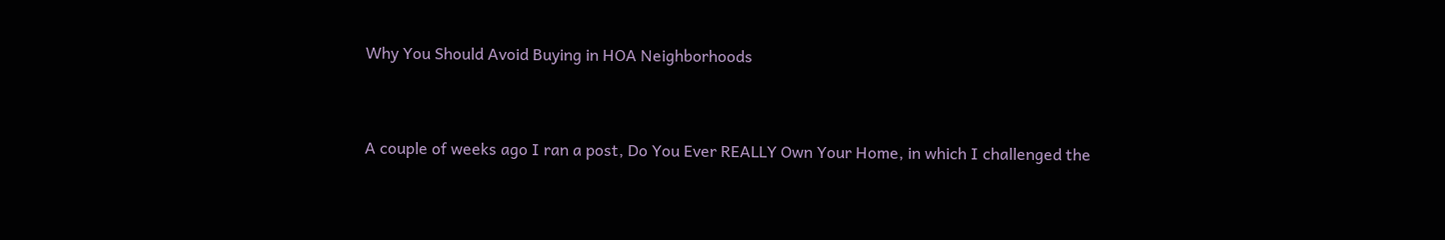Why You Should Avoid Buying in HOA Neighborhoods


A couple of weeks ago I ran a post, Do You Ever REALLY Own Your Home, in which I challenged the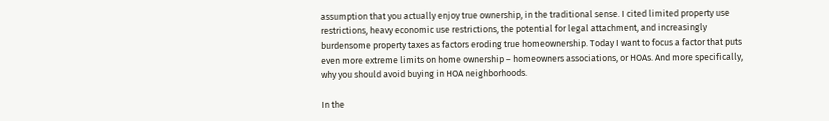assumption that you actually enjoy true ownership, in the traditional sense. I cited limited property use restrictions, heavy economic use restrictions, the potential for legal attachment, and increasingly burdensome property taxes as factors eroding true homeownership. Today I want to focus a factor that puts even more extreme limits on home ownership – homeowners associations, or HOAs. And more specifically, why you should avoid buying in HOA neighborhoods.

In the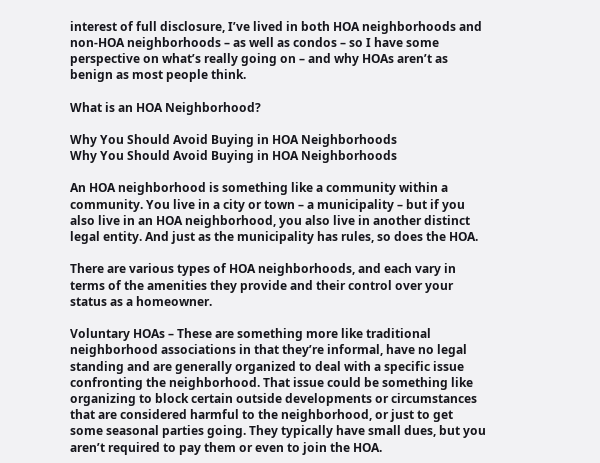interest of full disclosure, I’ve lived in both HOA neighborhoods and non-HOA neighborhoods – as well as condos – so I have some perspective on what’s really going on – and why HOAs aren’t as benign as most people think.

What is an HOA Neighborhood?

Why You Should Avoid Buying in HOA Neighborhoods
Why You Should Avoid Buying in HOA Neighborhoods

An HOA neighborhood is something like a community within a community. You live in a city or town – a municipality – but if you also live in an HOA neighborhood, you also live in another distinct legal entity. And just as the municipality has rules, so does the HOA.

There are various types of HOA neighborhoods, and each vary in terms of the amenities they provide and their control over your status as a homeowner.

Voluntary HOAs – These are something more like traditional neighborhood associations in that they’re informal, have no legal standing and are generally organized to deal with a specific issue confronting the neighborhood. That issue could be something like organizing to block certain outside developments or circumstances that are considered harmful to the neighborhood, or just to get some seasonal parties going. They typically have small dues, but you aren’t required to pay them or even to join the HOA.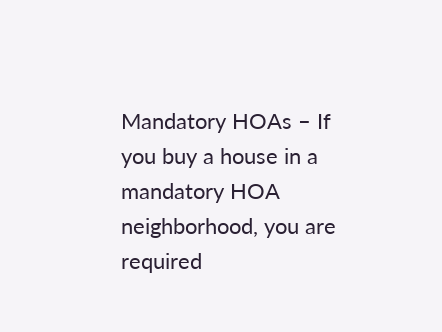Mandatory HOAs – If you buy a house in a mandatory HOA neighborhood, you are required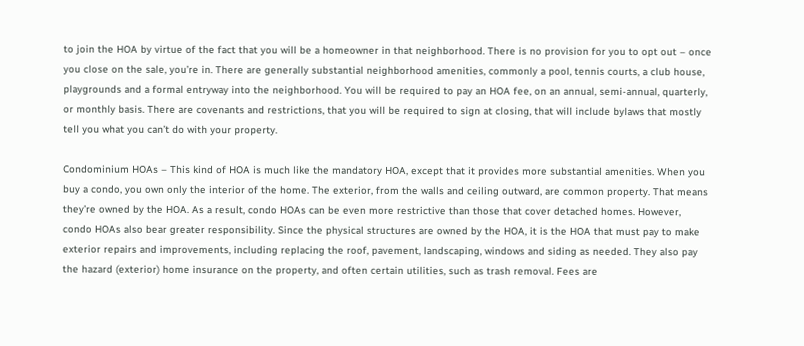to join the HOA by virtue of the fact that you will be a homeowner in that neighborhood. There is no provision for you to opt out – once you close on the sale, you’re in. There are generally substantial neighborhood amenities, commonly a pool, tennis courts, a club house, playgrounds and a formal entryway into the neighborhood. You will be required to pay an HOA fee, on an annual, semi-annual, quarterly, or monthly basis. There are covenants and restrictions, that you will be required to sign at closing, that will include bylaws that mostly tell you what you can’t do with your property.

Condominium HOAs – This kind of HOA is much like the mandatory HOA, except that it provides more substantial amenities. When you buy a condo, you own only the interior of the home. The exterior, from the walls and ceiling outward, are common property. That means they’re owned by the HOA. As a result, condo HOAs can be even more restrictive than those that cover detached homes. However, condo HOAs also bear greater responsibility. Since the physical structures are owned by the HOA, it is the HOA that must pay to make exterior repairs and improvements, including replacing the roof, pavement, landscaping, windows and siding as needed. They also pay the hazard (exterior) home insurance on the property, and often certain utilities, such as trash removal. Fees are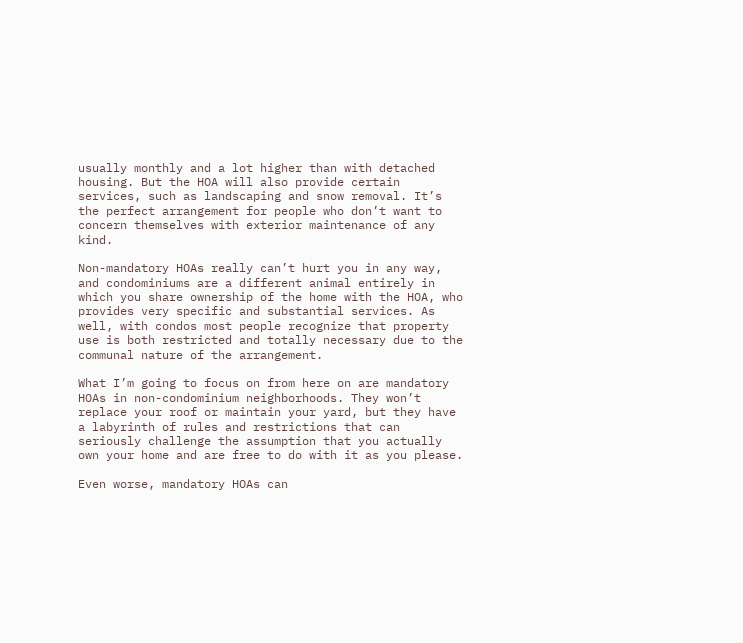usually monthly and a lot higher than with detached housing. But the HOA will also provide certain services, such as landscaping and snow removal. It’s the perfect arrangement for people who don’t want to concern themselves with exterior maintenance of any kind.

Non-mandatory HOAs really can’t hurt you in any way, and condominiums are a different animal entirely in which you share ownership of the home with the HOA, who provides very specific and substantial services. As well, with condos most people recognize that property use is both restricted and totally necessary due to the communal nature of the arrangement.

What I’m going to focus on from here on are mandatory HOAs in non-condominium neighborhoods. They won’t replace your roof or maintain your yard, but they have a labyrinth of rules and restrictions that can seriously challenge the assumption that you actually own your home and are free to do with it as you please.

Even worse, mandatory HOAs can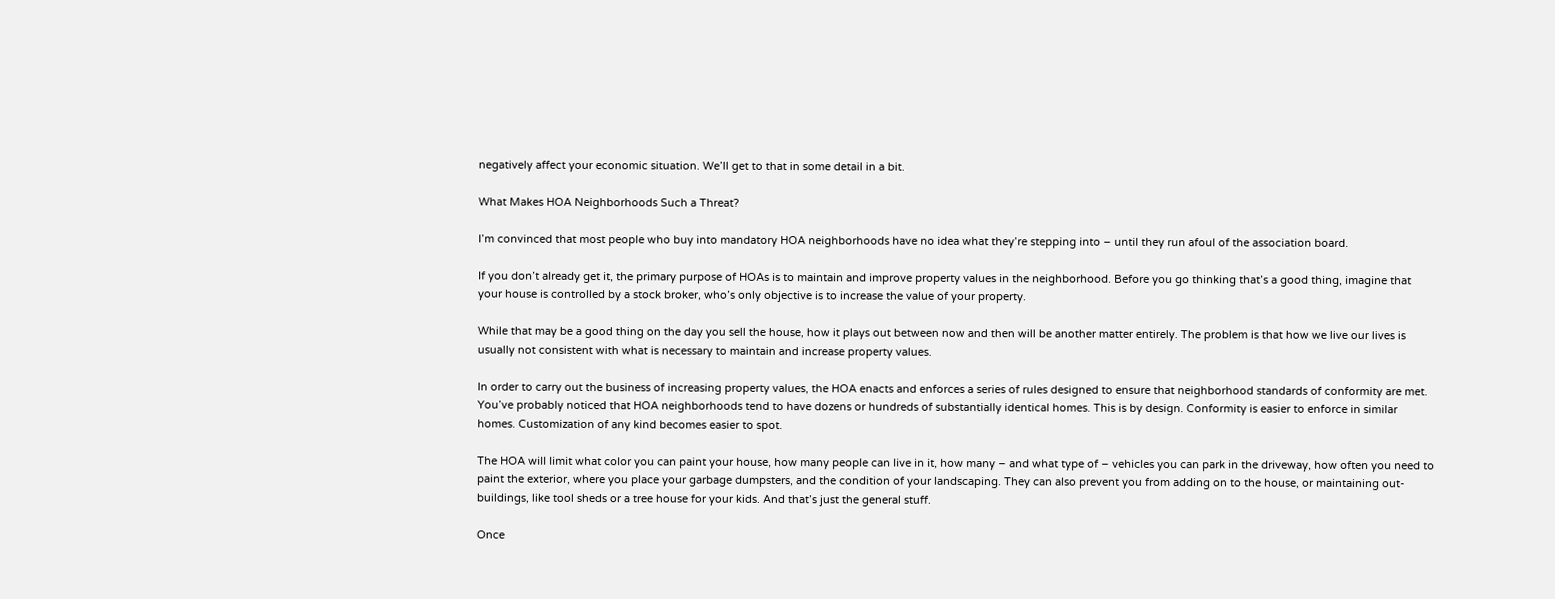negatively affect your economic situation. We’ll get to that in some detail in a bit.

What Makes HOA Neighborhoods Such a Threat?

I’m convinced that most people who buy into mandatory HOA neighborhoods have no idea what they’re stepping into – until they run afoul of the association board.

If you don’t already get it, the primary purpose of HOAs is to maintain and improve property values in the neighborhood. Before you go thinking that’s a good thing, imagine that your house is controlled by a stock broker, who’s only objective is to increase the value of your property.

While that may be a good thing on the day you sell the house, how it plays out between now and then will be another matter entirely. The problem is that how we live our lives is usually not consistent with what is necessary to maintain and increase property values.

In order to carry out the business of increasing property values, the HOA enacts and enforces a series of rules designed to ensure that neighborhood standards of conformity are met. You’ve probably noticed that HOA neighborhoods tend to have dozens or hundreds of substantially identical homes. This is by design. Conformity is easier to enforce in similar homes. Customization of any kind becomes easier to spot.

The HOA will limit what color you can paint your house, how many people can live in it, how many – and what type of – vehicles you can park in the driveway, how often you need to paint the exterior, where you place your garbage dumpsters, and the condition of your landscaping. They can also prevent you from adding on to the house, or maintaining out-buildings, like tool sheds or a tree house for your kids. And that’s just the general stuff.

Once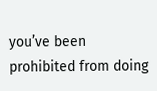you’ve been prohibited from doing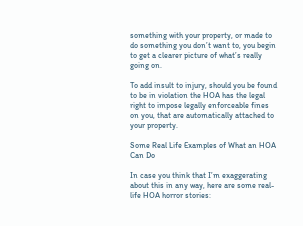something with your property, or made to do something you don’t want to, you begin to get a clearer picture of what’s really going on.

To add insult to injury, should you be found to be in violation the HOA has the legal right to impose legally enforceable fines on you, that are automatically attached to your property.

Some Real Life Examples of What an HOA Can Do

In case you think that I’m exaggerating about this in any way, here are some real-life HOA horror stories: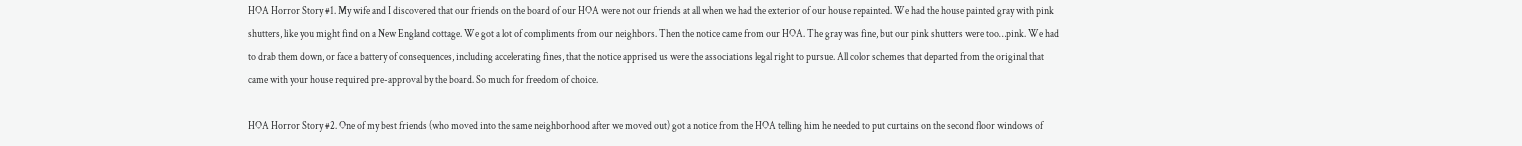HOA Horror Story #1. My wife and I discovered that our friends on the board of our HOA were not our friends at all when we had the exterior of our house repainted. We had the house painted gray with pink shutters, like you might find on a New England cottage. We got a lot of compliments from our neighbors. Then the notice came from our HOA. The gray was fine, but our pink shutters were too…pink. We had to drab them down, or face a battery of consequences, including accelerating fines, that the notice apprised us were the associations legal right to pursue. All color schemes that departed from the original that came with your house required pre-approval by the board. So much for freedom of choice.

HOA Horror Story #2. One of my best friends (who moved into the same neighborhood after we moved out) got a notice from the HOA telling him he needed to put curtains on the second floor windows of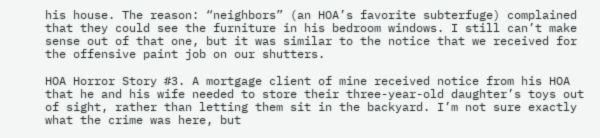his house. The reason: “neighbors” (an HOA’s favorite subterfuge) complained that they could see the furniture in his bedroom windows. I still can’t make sense out of that one, but it was similar to the notice that we received for the offensive paint job on our shutters.

HOA Horror Story #3. A mortgage client of mine received notice from his HOA that he and his wife needed to store their three-year-old daughter’s toys out of sight, rather than letting them sit in the backyard. I’m not sure exactly what the crime was here, but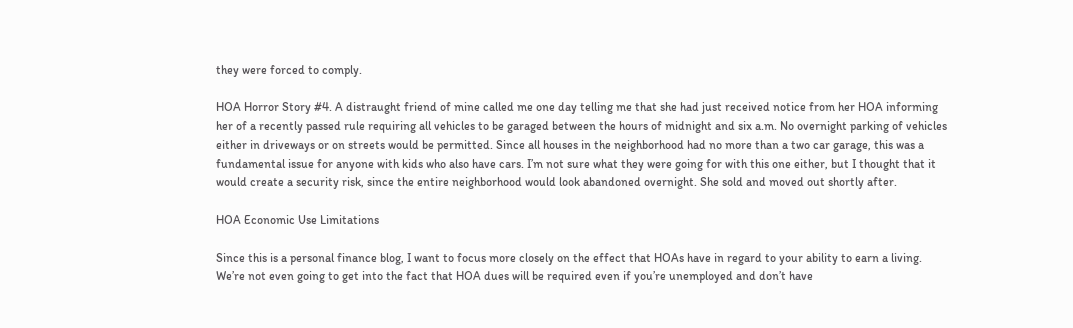they were forced to comply.

HOA Horror Story #4. A distraught friend of mine called me one day telling me that she had just received notice from her HOA informing her of a recently passed rule requiring all vehicles to be garaged between the hours of midnight and six a.m. No overnight parking of vehicles either in driveways or on streets would be permitted. Since all houses in the neighborhood had no more than a two car garage, this was a fundamental issue for anyone with kids who also have cars. I’m not sure what they were going for with this one either, but I thought that it would create a security risk, since the entire neighborhood would look abandoned overnight. She sold and moved out shortly after.

HOA Economic Use Limitations

Since this is a personal finance blog, I want to focus more closely on the effect that HOAs have in regard to your ability to earn a living. We’re not even going to get into the fact that HOA dues will be required even if you’re unemployed and don’t have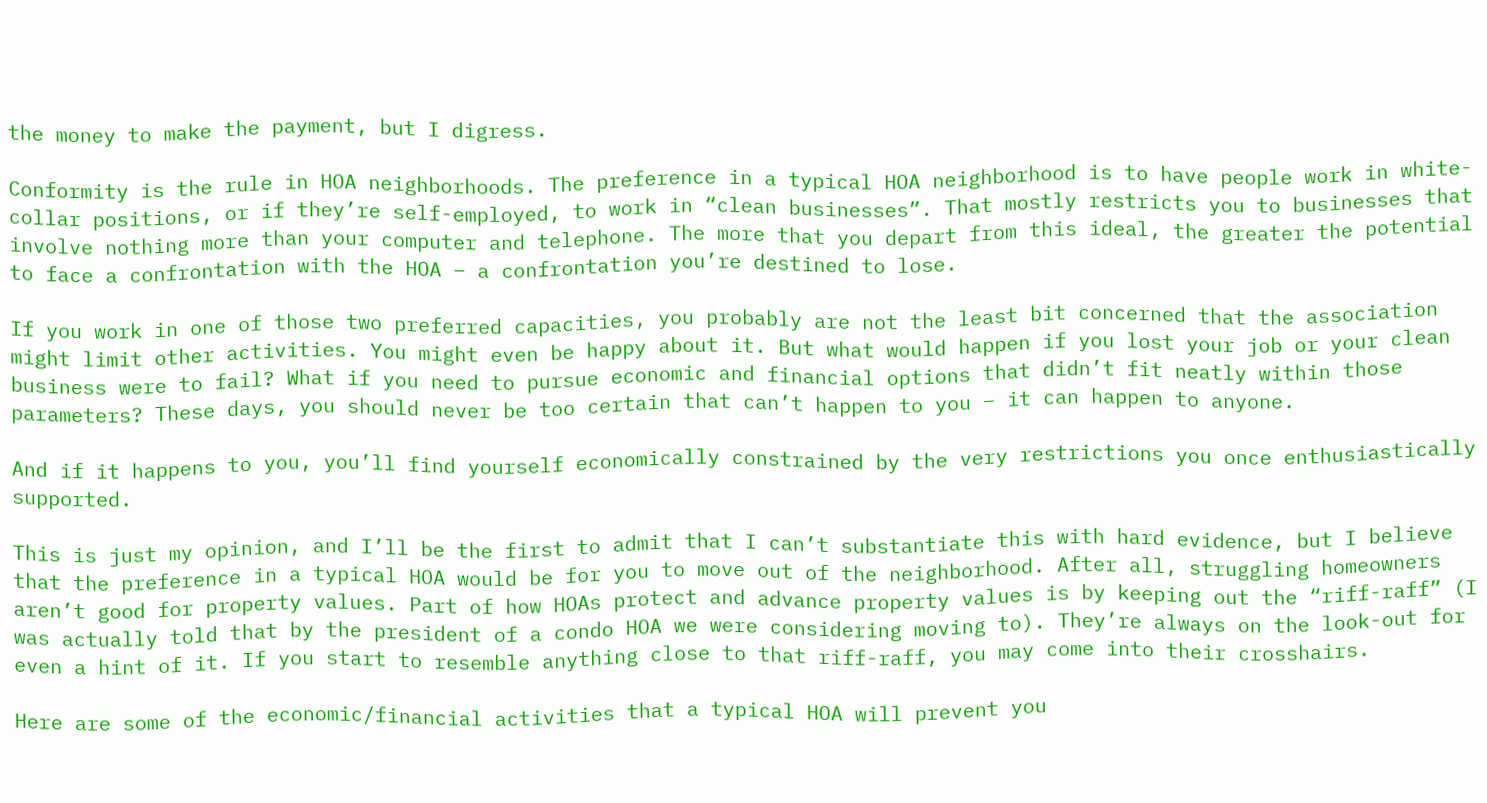the money to make the payment, but I digress.

Conformity is the rule in HOA neighborhoods. The preference in a typical HOA neighborhood is to have people work in white-collar positions, or if they’re self-employed, to work in “clean businesses”. That mostly restricts you to businesses that involve nothing more than your computer and telephone. The more that you depart from this ideal, the greater the potential to face a confrontation with the HOA – a confrontation you’re destined to lose.

If you work in one of those two preferred capacities, you probably are not the least bit concerned that the association might limit other activities. You might even be happy about it. But what would happen if you lost your job or your clean business were to fail? What if you need to pursue economic and financial options that didn’t fit neatly within those parameters? These days, you should never be too certain that can’t happen to you – it can happen to anyone.

And if it happens to you, you’ll find yourself economically constrained by the very restrictions you once enthusiastically supported.

This is just my opinion, and I’ll be the first to admit that I can’t substantiate this with hard evidence, but I believe that the preference in a typical HOA would be for you to move out of the neighborhood. After all, struggling homeowners aren’t good for property values. Part of how HOAs protect and advance property values is by keeping out the “riff-raff” (I was actually told that by the president of a condo HOA we were considering moving to). They’re always on the look-out for even a hint of it. If you start to resemble anything close to that riff-raff, you may come into their crosshairs.

Here are some of the economic/financial activities that a typical HOA will prevent you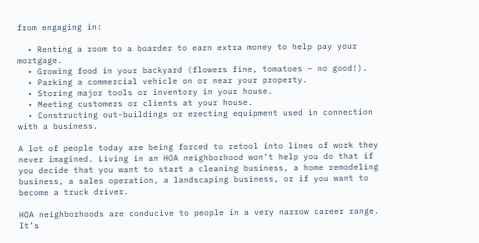from engaging in:

  • Renting a room to a boarder to earn extra money to help pay your mortgage.
  • Growing food in your backyard (flowers fine, tomatoes – no good!).
  • Parking a commercial vehicle on or near your property.
  • Storing major tools or inventory in your house.
  • Meeting customers or clients at your house.
  • Constructing out-buildings or erecting equipment used in connection with a business.

A lot of people today are being forced to retool into lines of work they never imagined. Living in an HOA neighborhood won’t help you do that if you decide that you want to start a cleaning business, a home remodeling business, a sales operation, a landscaping business, or if you want to become a truck driver.

HOA neighborhoods are conducive to people in a very narrow career range. It’s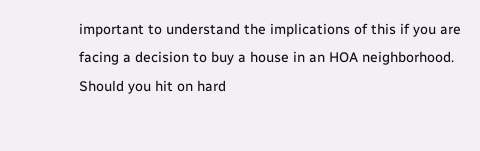important to understand the implications of this if you are facing a decision to buy a house in an HOA neighborhood. Should you hit on hard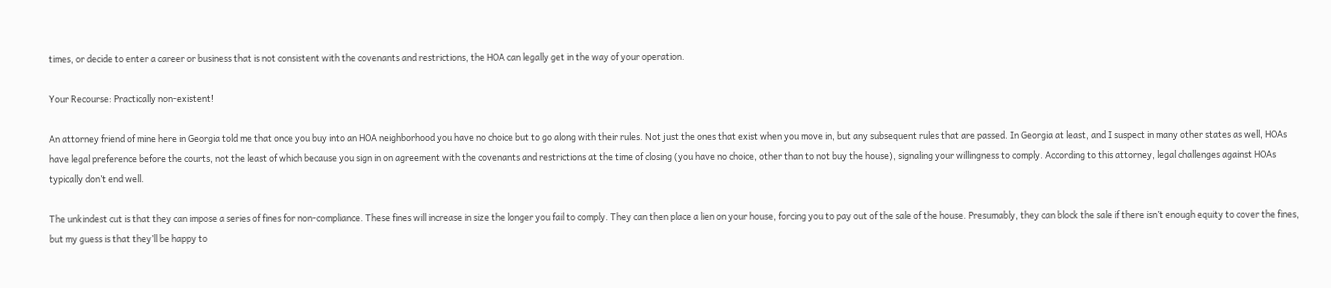times, or decide to enter a career or business that is not consistent with the covenants and restrictions, the HOA can legally get in the way of your operation.

Your Recourse: Practically non-existent!

An attorney friend of mine here in Georgia told me that once you buy into an HOA neighborhood you have no choice but to go along with their rules. Not just the ones that exist when you move in, but any subsequent rules that are passed. In Georgia at least, and I suspect in many other states as well, HOAs have legal preference before the courts, not the least of which because you sign in on agreement with the covenants and restrictions at the time of closing (you have no choice, other than to not buy the house), signaling your willingness to comply. According to this attorney, legal challenges against HOAs typically don’t end well.

The unkindest cut is that they can impose a series of fines for non-compliance. These fines will increase in size the longer you fail to comply. They can then place a lien on your house, forcing you to pay out of the sale of the house. Presumably, they can block the sale if there isn’t enough equity to cover the fines, but my guess is that they’ll be happy to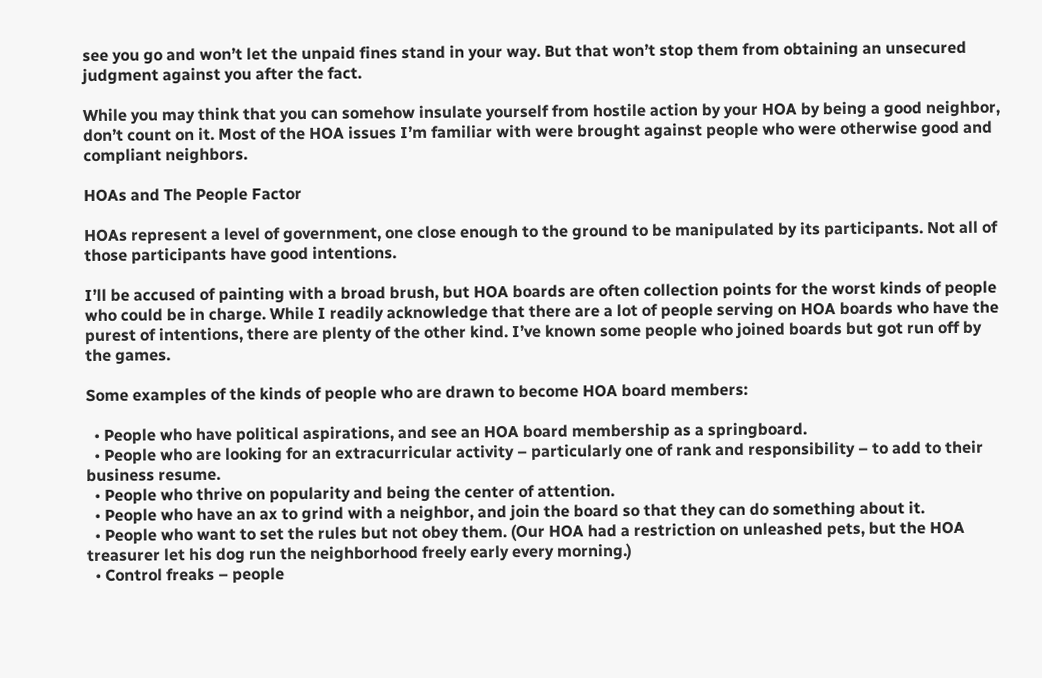see you go and won’t let the unpaid fines stand in your way. But that won’t stop them from obtaining an unsecured judgment against you after the fact.

While you may think that you can somehow insulate yourself from hostile action by your HOA by being a good neighbor, don’t count on it. Most of the HOA issues I’m familiar with were brought against people who were otherwise good and compliant neighbors.

HOAs and The People Factor

HOAs represent a level of government, one close enough to the ground to be manipulated by its participants. Not all of those participants have good intentions.

I’ll be accused of painting with a broad brush, but HOA boards are often collection points for the worst kinds of people who could be in charge. While I readily acknowledge that there are a lot of people serving on HOA boards who have the purest of intentions, there are plenty of the other kind. I’ve known some people who joined boards but got run off by the games.

Some examples of the kinds of people who are drawn to become HOA board members:

  • People who have political aspirations, and see an HOA board membership as a springboard.
  • People who are looking for an extracurricular activity – particularly one of rank and responsibility – to add to their business resume.
  • People who thrive on popularity and being the center of attention.
  • People who have an ax to grind with a neighbor, and join the board so that they can do something about it.
  • People who want to set the rules but not obey them. (Our HOA had a restriction on unleashed pets, but the HOA treasurer let his dog run the neighborhood freely early every morning.)
  • Control freaks – people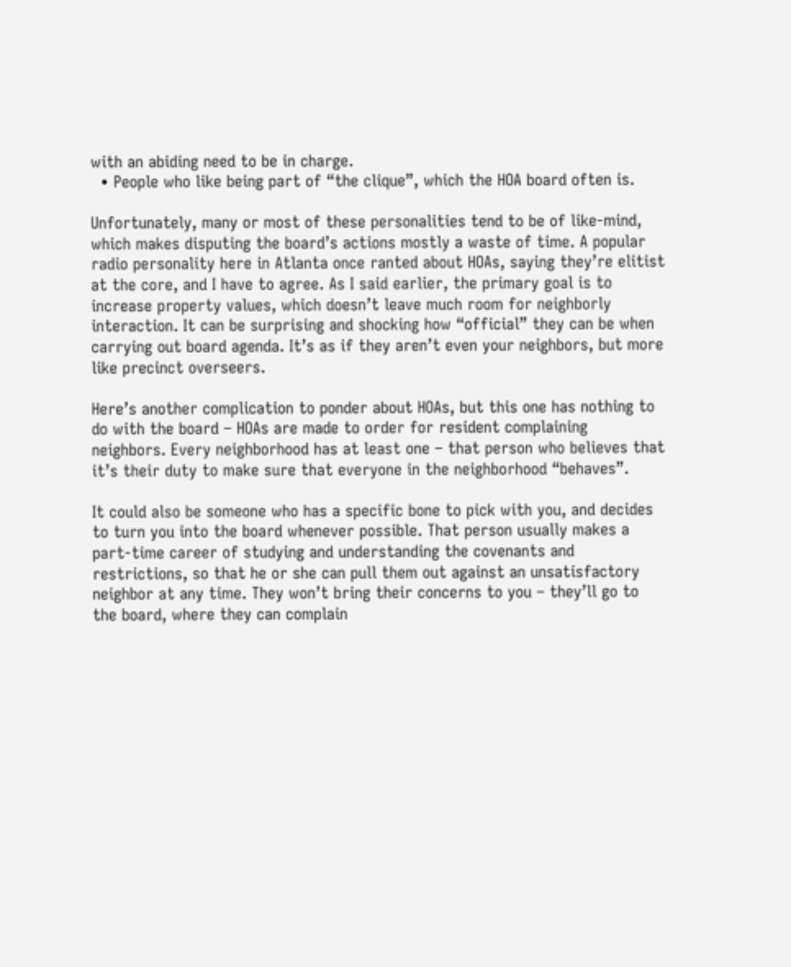with an abiding need to be in charge.
  • People who like being part of “the clique”, which the HOA board often is.

Unfortunately, many or most of these personalities tend to be of like-mind, which makes disputing the board’s actions mostly a waste of time. A popular radio personality here in Atlanta once ranted about HOAs, saying they’re elitist at the core, and I have to agree. As I said earlier, the primary goal is to increase property values, which doesn’t leave much room for neighborly interaction. It can be surprising and shocking how “official” they can be when carrying out board agenda. It’s as if they aren’t even your neighbors, but more like precinct overseers.

Here’s another complication to ponder about HOAs, but this one has nothing to do with the board – HOAs are made to order for resident complaining neighbors. Every neighborhood has at least one – that person who believes that it’s their duty to make sure that everyone in the neighborhood “behaves”.

It could also be someone who has a specific bone to pick with you, and decides to turn you into the board whenever possible. That person usually makes a part-time career of studying and understanding the covenants and restrictions, so that he or she can pull them out against an unsatisfactory neighbor at any time. They won’t bring their concerns to you – they’ll go to the board, where they can complain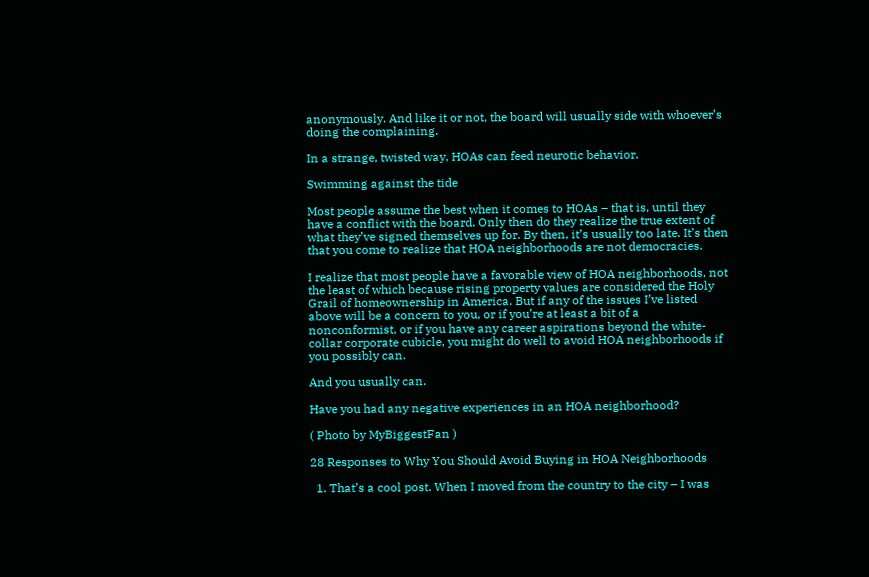anonymously. And like it or not, the board will usually side with whoever’s doing the complaining.

In a strange, twisted way, HOAs can feed neurotic behavior.

Swimming against the tide

Most people assume the best when it comes to HOAs – that is, until they have a conflict with the board. Only then do they realize the true extent of what they’ve signed themselves up for. By then, it’s usually too late. It’s then that you come to realize that HOA neighborhoods are not democracies.

I realize that most people have a favorable view of HOA neighborhoods, not the least of which because rising property values are considered the Holy Grail of homeownership in America. But if any of the issues I’ve listed above will be a concern to you, or if you’re at least a bit of a nonconformist, or if you have any career aspirations beyond the white-collar corporate cubicle, you might do well to avoid HOA neighborhoods if you possibly can.

And you usually can.

Have you had any negative experiences in an HOA neighborhood?

( Photo by MyBiggestFan )

28 Responses to Why You Should Avoid Buying in HOA Neighborhoods

  1. That’s a cool post. When I moved from the country to the city – I was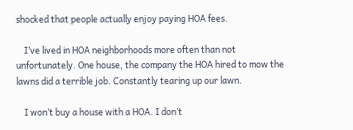shocked that people actually enjoy paying HOA fees.

    I’ve lived in HOA neighborhoods more often than not unfortunately. One house, the company the HOA hired to mow the lawns did a terrible job. Constantly tearing up our lawn.

    I won’t buy a house with a HOA. I don’t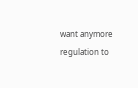want anymore regulation to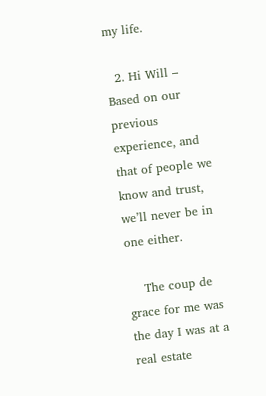my life.

  2. Hi Will – Based on our previous experience, and that of people we know and trust, we’ll never be in one either.

    The coup de grace for me was the day I was at a real estate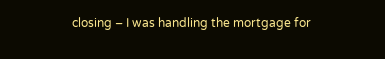closing – I was handling the mortgage for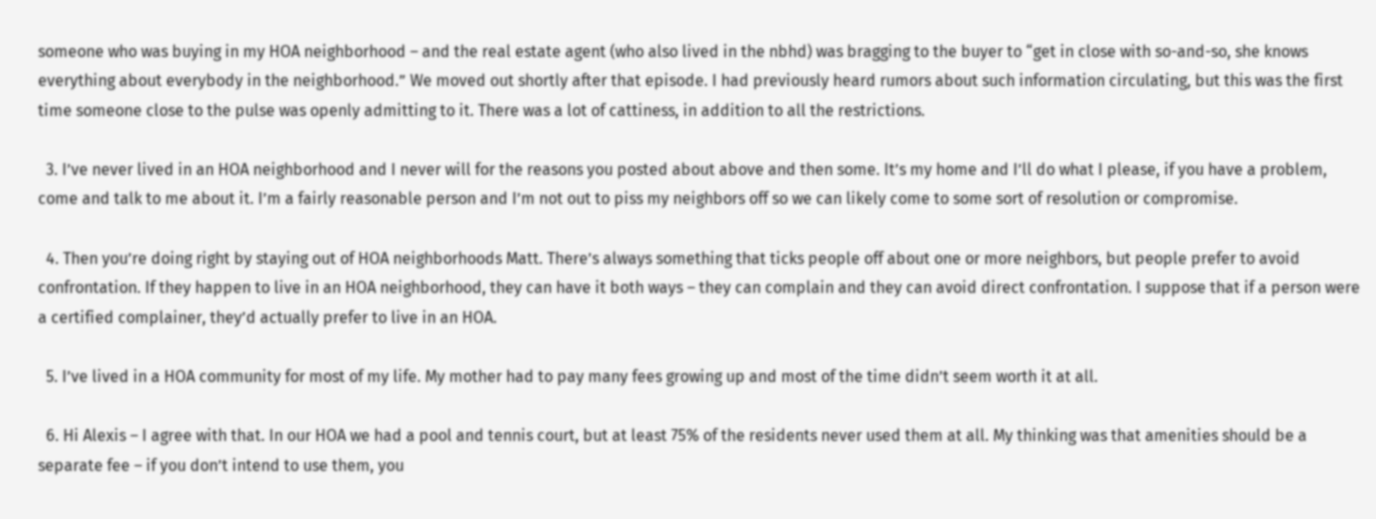someone who was buying in my HOA neighborhood – and the real estate agent (who also lived in the nbhd) was bragging to the buyer to “get in close with so-and-so, she knows everything about everybody in the neighborhood.” We moved out shortly after that episode. I had previously heard rumors about such information circulating, but this was the first time someone close to the pulse was openly admitting to it. There was a lot of cattiness, in addition to all the restrictions.

  3. I’ve never lived in an HOA neighborhood and I never will for the reasons you posted about above and then some. It’s my home and I’ll do what I please, if you have a problem, come and talk to me about it. I’m a fairly reasonable person and I’m not out to piss my neighbors off so we can likely come to some sort of resolution or compromise.

  4. Then you’re doing right by staying out of HOA neighborhoods Matt. There’s always something that ticks people off about one or more neighbors, but people prefer to avoid confrontation. If they happen to live in an HOA neighborhood, they can have it both ways – they can complain and they can avoid direct confrontation. I suppose that if a person were a certified complainer, they’d actually prefer to live in an HOA.

  5. I’ve lived in a HOA community for most of my life. My mother had to pay many fees growing up and most of the time didn’t seem worth it at all.

  6. Hi Alexis – I agree with that. In our HOA we had a pool and tennis court, but at least 75% of the residents never used them at all. My thinking was that amenities should be a separate fee – if you don’t intend to use them, you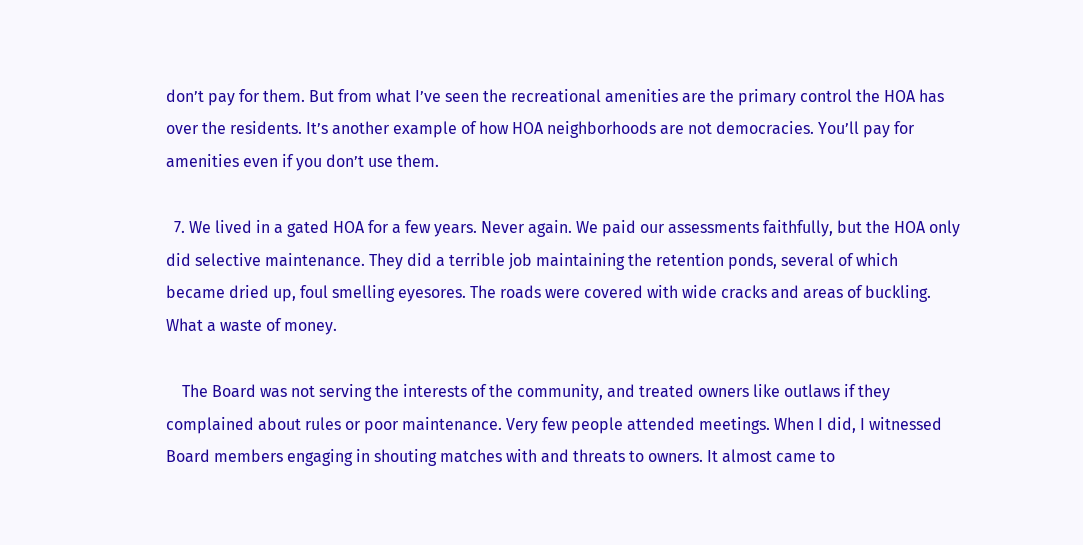don’t pay for them. But from what I’ve seen the recreational amenities are the primary control the HOA has over the residents. It’s another example of how HOA neighborhoods are not democracies. You’ll pay for amenities even if you don’t use them.

  7. We lived in a gated HOA for a few years. Never again. We paid our assessments faithfully, but the HOA only did selective maintenance. They did a terrible job maintaining the retention ponds, several of which became dried up, foul smelling eyesores. The roads were covered with wide cracks and areas of buckling. What a waste of money.

    The Board was not serving the interests of the community, and treated owners like outlaws if they complained about rules or poor maintenance. Very few people attended meetings. When I did, I witnessed Board members engaging in shouting matches with and threats to owners. It almost came to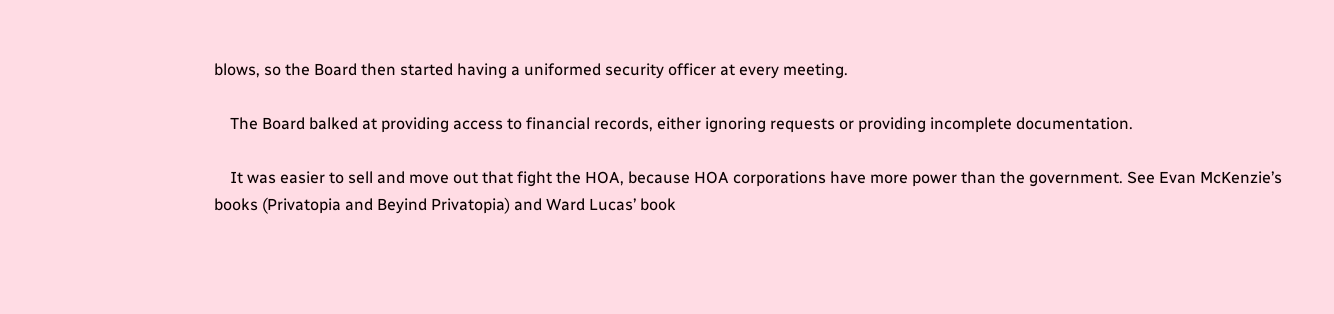blows, so the Board then started having a uniformed security officer at every meeting.

    The Board balked at providing access to financial records, either ignoring requests or providing incomplete documentation.

    It was easier to sell and move out that fight the HOA, because HOA corporations have more power than the government. See Evan McKenzie’s books (Privatopia and Beyind Privatopia) and Ward Lucas’ book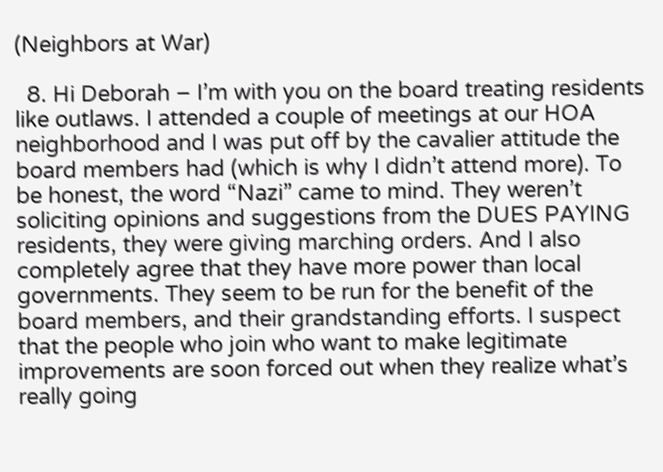(Neighbors at War)

  8. Hi Deborah – I’m with you on the board treating residents like outlaws. I attended a couple of meetings at our HOA neighborhood and I was put off by the cavalier attitude the board members had (which is why I didn’t attend more). To be honest, the word “Nazi” came to mind. They weren’t soliciting opinions and suggestions from the DUES PAYING residents, they were giving marching orders. And I also completely agree that they have more power than local governments. They seem to be run for the benefit of the board members, and their grandstanding efforts. I suspect that the people who join who want to make legitimate improvements are soon forced out when they realize what’s really going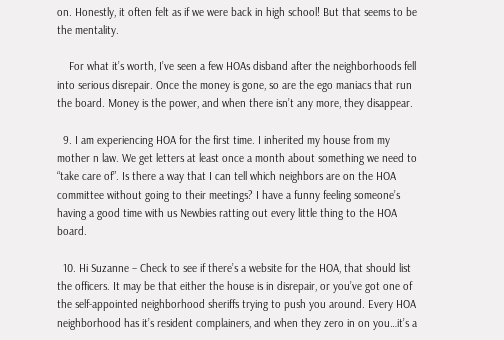on. Honestly, it often felt as if we were back in high school! But that seems to be the mentality.

    For what it’s worth, I’ve seen a few HOAs disband after the neighborhoods fell into serious disrepair. Once the money is gone, so are the ego maniacs that run the board. Money is the power, and when there isn’t any more, they disappear.

  9. I am experiencing HOA for the first time. I inherited my house from my mother n law. We get letters at least once a month about something we need to “take care of”. Is there a way that I can tell which neighbors are on the HOA committee without going to their meetings? I have a funny feeling someone’s having a good time with us Newbies ratting out every little thing to the HOA board.

  10. Hi Suzanne – Check to see if there’s a website for the HOA, that should list the officers. It may be that either the house is in disrepair, or you’ve got one of the self-appointed neighborhood sheriffs trying to push you around. Every HOA neighborhood has it’s resident complainers, and when they zero in on you…it’s a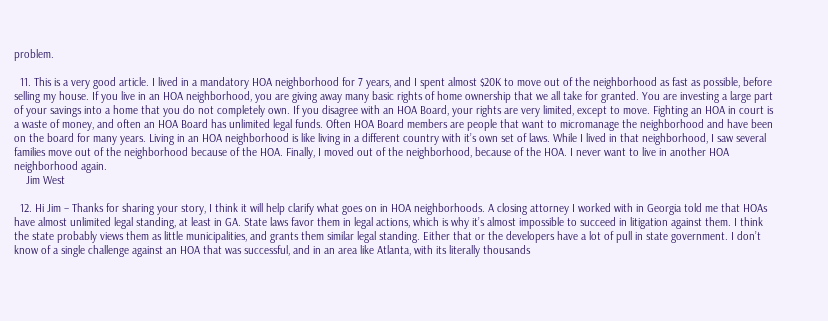problem.

  11. This is a very good article. I lived in a mandatory HOA neighborhood for 7 years, and I spent almost $20K to move out of the neighborhood as fast as possible, before selling my house. If you live in an HOA neighborhood, you are giving away many basic rights of home ownership that we all take for granted. You are investing a large part of your savings into a home that you do not completely own. If you disagree with an HOA Board, your rights are very limited, except to move. Fighting an HOA in court is a waste of money, and often an HOA Board has unlimited legal funds. Often HOA Board members are people that want to micromanage the neighborhood and have been on the board for many years. Living in an HOA neighborhood is like living in a different country with it’s own set of laws. While I lived in that neighborhood, I saw several families move out of the neighborhood because of the HOA. Finally, I moved out of the neighborhood, because of the HOA. I never want to live in another HOA neighborhood again.
    Jim West

  12. Hi Jim – Thanks for sharing your story, I think it will help clarify what goes on in HOA neighborhoods. A closing attorney I worked with in Georgia told me that HOAs have almost unlimited legal standing, at least in GA. State laws favor them in legal actions, which is why it’s almost impossible to succeed in litigation against them. I think the state probably views them as little municipalities, and grants them similar legal standing. Either that or the developers have a lot of pull in state government. I don’t know of a single challenge against an HOA that was successful, and in an area like Atlanta, with its literally thousands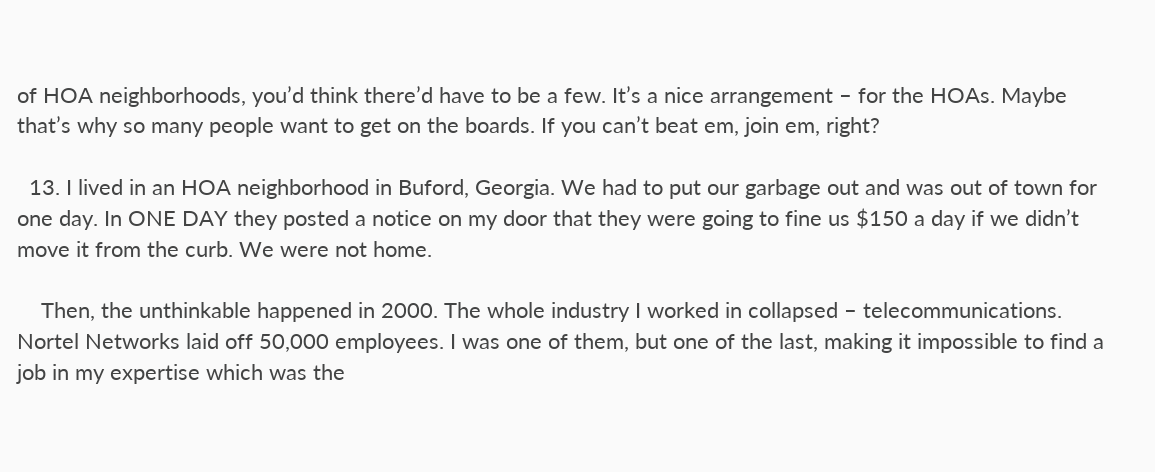of HOA neighborhoods, you’d think there’d have to be a few. It’s a nice arrangement – for the HOAs. Maybe that’s why so many people want to get on the boards. If you can’t beat em, join em, right?

  13. I lived in an HOA neighborhood in Buford, Georgia. We had to put our garbage out and was out of town for one day. In ONE DAY they posted a notice on my door that they were going to fine us $150 a day if we didn’t move it from the curb. We were not home.

    Then, the unthinkable happened in 2000. The whole industry I worked in collapsed – telecommunications. Nortel Networks laid off 50,000 employees. I was one of them, but one of the last, making it impossible to find a job in my expertise which was the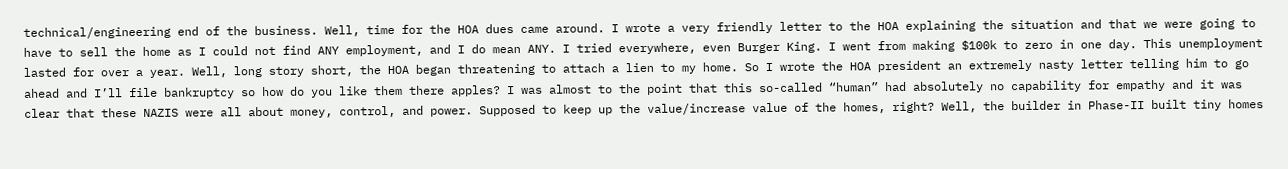technical/engineering end of the business. Well, time for the HOA dues came around. I wrote a very friendly letter to the HOA explaining the situation and that we were going to have to sell the home as I could not find ANY employment, and I do mean ANY. I tried everywhere, even Burger King. I went from making $100k to zero in one day. This unemployment lasted for over a year. Well, long story short, the HOA began threatening to attach a lien to my home. So I wrote the HOA president an extremely nasty letter telling him to go ahead and I’ll file bankruptcy so how do you like them there apples? I was almost to the point that this so-called “human” had absolutely no capability for empathy and it was clear that these NAZIS were all about money, control, and power. Supposed to keep up the value/increase value of the homes, right? Well, the builder in Phase-II built tiny homes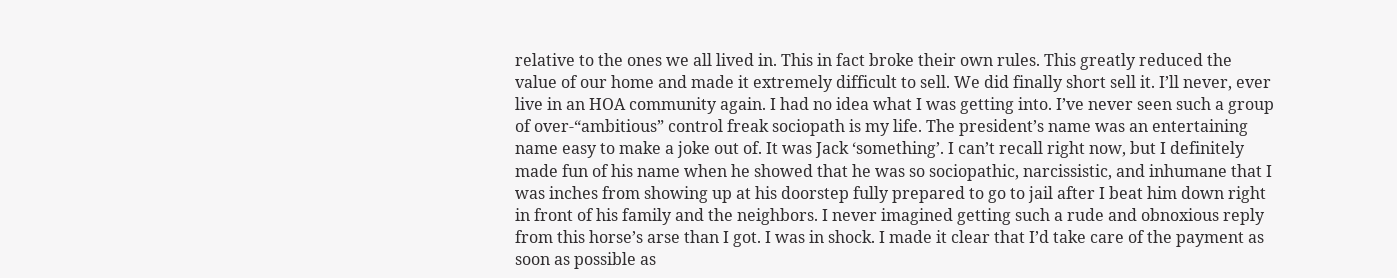relative to the ones we all lived in. This in fact broke their own rules. This greatly reduced the value of our home and made it extremely difficult to sell. We did finally short sell it. I’ll never, ever live in an HOA community again. I had no idea what I was getting into. I’ve never seen such a group of over-“ambitious” control freak sociopath is my life. The president’s name was an entertaining name easy to make a joke out of. It was Jack ‘something’. I can’t recall right now, but I definitely made fun of his name when he showed that he was so sociopathic, narcissistic, and inhumane that I was inches from showing up at his doorstep fully prepared to go to jail after I beat him down right in front of his family and the neighbors. I never imagined getting such a rude and obnoxious reply from this horse’s arse than I got. I was in shock. I made it clear that I’d take care of the payment as soon as possible as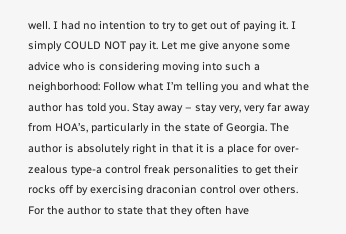well. I had no intention to try to get out of paying it. I simply COULD NOT pay it. Let me give anyone some advice who is considering moving into such a neighborhood: Follow what I’m telling you and what the author has told you. Stay away – stay very, very far away from HOA’s, particularly in the state of Georgia. The author is absolutely right in that it is a place for over-zealous type-a control freak personalities to get their rocks off by exercising draconian control over others. For the author to state that they often have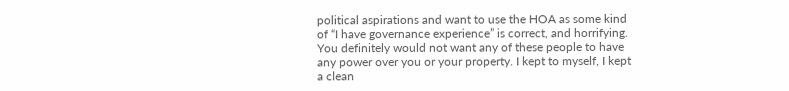political aspirations and want to use the HOA as some kind of “I have governance experience” is correct, and horrifying. You definitely would not want any of these people to have any power over you or your property. I kept to myself, I kept a clean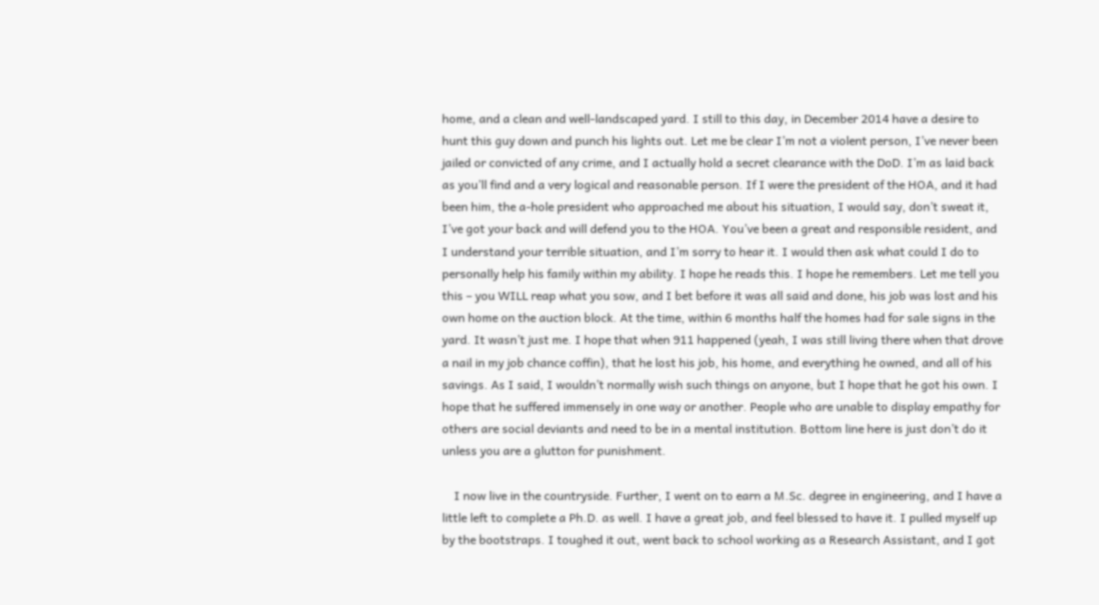home, and a clean and well-landscaped yard. I still to this day, in December 2014 have a desire to hunt this guy down and punch his lights out. Let me be clear I’m not a violent person, I’ve never been jailed or convicted of any crime, and I actually hold a secret clearance with the DoD. I’m as laid back as you’ll find and a very logical and reasonable person. If I were the president of the HOA, and it had been him, the a-hole president who approached me about his situation, I would say, don’t sweat it, I’ve got your back and will defend you to the HOA. You’ve been a great and responsible resident, and I understand your terrible situation, and I’m sorry to hear it. I would then ask what could I do to personally help his family within my ability. I hope he reads this. I hope he remembers. Let me tell you this – you WILL reap what you sow, and I bet before it was all said and done, his job was lost and his own home on the auction block. At the time, within 6 months half the homes had for sale signs in the yard. It wasn’t just me. I hope that when 911 happened (yeah, I was still living there when that drove a nail in my job chance coffin), that he lost his job, his home, and everything he owned, and all of his savings. As I said, I wouldn’t normally wish such things on anyone, but I hope that he got his own. I hope that he suffered immensely in one way or another. People who are unable to display empathy for others are social deviants and need to be in a mental institution. Bottom line here is just don’t do it unless you are a glutton for punishment.

    I now live in the countryside. Further, I went on to earn a M.Sc. degree in engineering, and I have a little left to complete a Ph.D. as well. I have a great job, and feel blessed to have it. I pulled myself up by the bootstraps. I toughed it out, went back to school working as a Research Assistant, and I got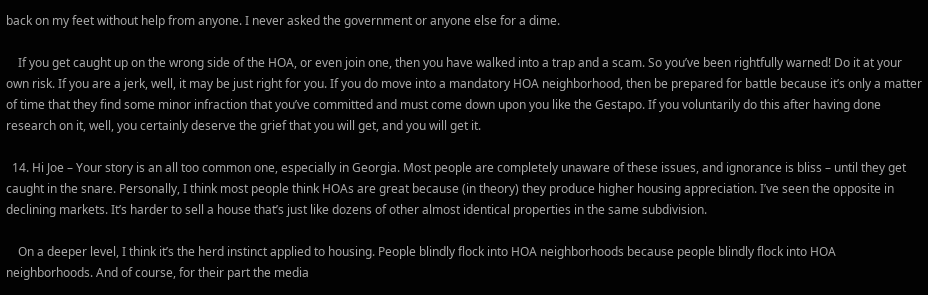back on my feet without help from anyone. I never asked the government or anyone else for a dime.

    If you get caught up on the wrong side of the HOA, or even join one, then you have walked into a trap and a scam. So you’ve been rightfully warned! Do it at your own risk. If you are a jerk, well, it may be just right for you. If you do move into a mandatory HOA neighborhood, then be prepared for battle because it’s only a matter of time that they find some minor infraction that you’ve committed and must come down upon you like the Gestapo. If you voluntarily do this after having done research on it, well, you certainly deserve the grief that you will get, and you will get it.

  14. Hi Joe – Your story is an all too common one, especially in Georgia. Most people are completely unaware of these issues, and ignorance is bliss – until they get caught in the snare. Personally, I think most people think HOAs are great because (in theory) they produce higher housing appreciation. I’ve seen the opposite in declining markets. It’s harder to sell a house that’s just like dozens of other almost identical properties in the same subdivision.

    On a deeper level, I think it’s the herd instinct applied to housing. People blindly flock into HOA neighborhoods because people blindly flock into HOA neighborhoods. And of course, for their part the media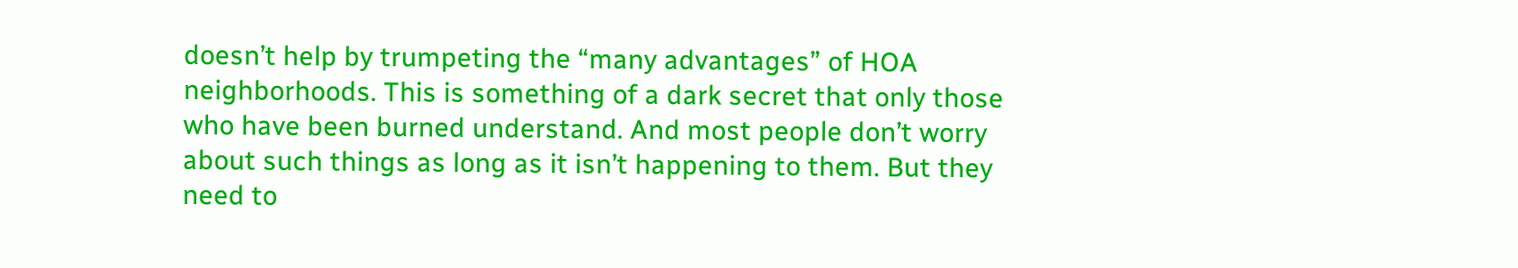doesn’t help by trumpeting the “many advantages” of HOA neighborhoods. This is something of a dark secret that only those who have been burned understand. And most people don’t worry about such things as long as it isn’t happening to them. But they need to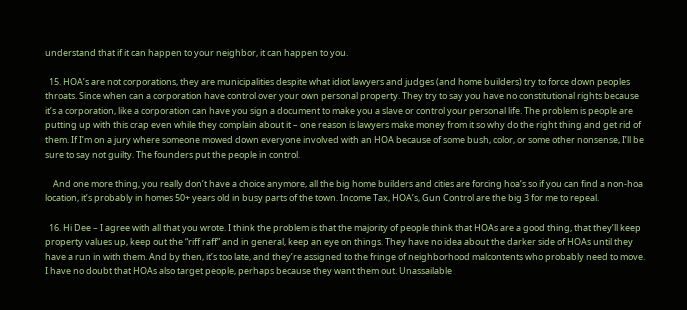understand that if it can happen to your neighbor, it can happen to you.

  15. HOA’s are not corporations, they are municipalities despite what idiot lawyers and judges (and home builders) try to force down peoples throats. Since when can a corporation have control over your own personal property. They try to say you have no constitutional rights because it’s a corporation, like a corporation can have you sign a document to make you a slave or control your personal life. The problem is people are putting up with this crap even while they complain about it – one reason is lawyers make money from it so why do the right thing and get rid of them. If I’m on a jury where someone mowed down everyone involved with an HOA because of some bush, color, or some other nonsense, I’ll be sure to say not guilty. The founders put the people in control.

    And one more thing, you really don’t have a choice anymore, all the big home builders and cities are forcing hoa’s so if you can find a non-hoa location, it’s probably in homes 50+ years old in busy parts of the town. Income Tax, HOA’s, Gun Control are the big 3 for me to repeal.

  16. Hi Dee – I agree with all that you wrote. I think the problem is that the majority of people think that HOAs are a good thing, that they’ll keep property values up, keep out the “riff raff” and in general, keep an eye on things. They have no idea about the darker side of HOAs until they have a run in with them. And by then, it’s too late, and they’re assigned to the fringe of neighborhood malcontents who probably need to move. I have no doubt that HOAs also target people, perhaps because they want them out. Unassailable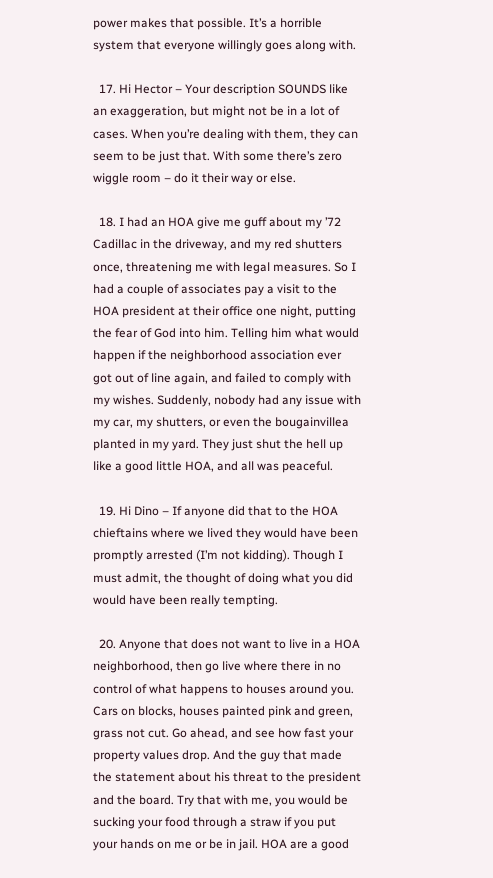power makes that possible. It’s a horrible system that everyone willingly goes along with.

  17. Hi Hector – Your description SOUNDS like an exaggeration, but might not be in a lot of cases. When you’re dealing with them, they can seem to be just that. With some there’s zero wiggle room – do it their way or else.

  18. I had an HOA give me guff about my ’72 Cadillac in the driveway, and my red shutters once, threatening me with legal measures. So I had a couple of associates pay a visit to the HOA president at their office one night, putting the fear of God into him. Telling him what would happen if the neighborhood association ever got out of line again, and failed to comply with my wishes. Suddenly, nobody had any issue with my car, my shutters, or even the bougainvillea planted in my yard. They just shut the hell up like a good little HOA, and all was peaceful.

  19. Hi Dino – If anyone did that to the HOA chieftains where we lived they would have been promptly arrested (I’m not kidding). Though I must admit, the thought of doing what you did would have been really tempting.

  20. Anyone that does not want to live in a HOA neighborhood, then go live where there in no control of what happens to houses around you. Cars on blocks, houses painted pink and green, grass not cut. Go ahead, and see how fast your property values drop. And the guy that made the statement about his threat to the president and the board. Try that with me, you would be sucking your food through a straw if you put your hands on me or be in jail. HOA are a good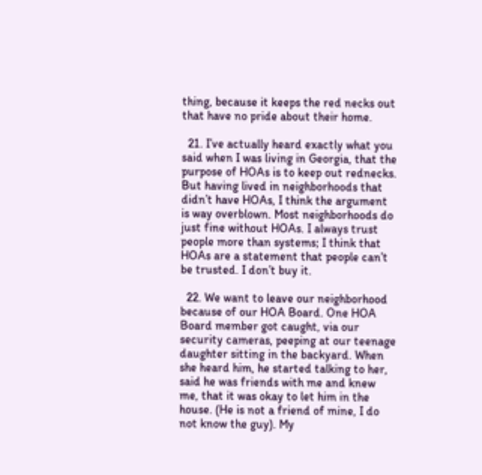thing, because it keeps the red necks out that have no pride about their home.

  21. I’ve actually heard exactly what you said when I was living in Georgia, that the purpose of HOAs is to keep out rednecks. But having lived in neighborhoods that didn’t have HOAs, I think the argument is way overblown. Most neighborhoods do just fine without HOAs. I always trust people more than systems; I think that HOAs are a statement that people can’t be trusted. I don’t buy it.

  22. We want to leave our neighborhood because of our HOA Board. One HOA Board member got caught, via our security cameras, peeping at our teenage daughter sitting in the backyard. When she heard him, he started talking to her, said he was friends with me and knew me, that it was okay to let him in the house. (He is not a friend of mine, I do not know the guy). My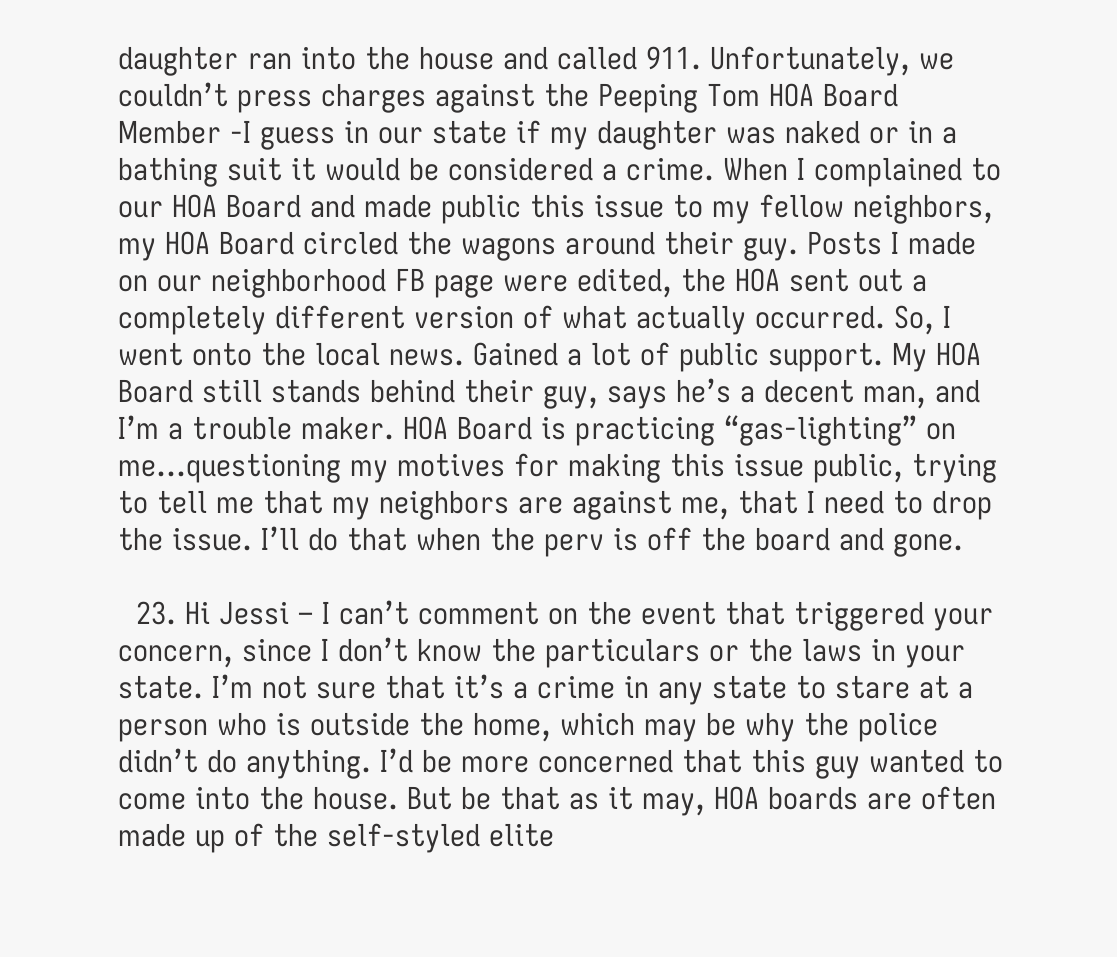daughter ran into the house and called 911. Unfortunately, we couldn’t press charges against the Peeping Tom HOA Board Member -I guess in our state if my daughter was naked or in a bathing suit it would be considered a crime. When I complained to our HOA Board and made public this issue to my fellow neighbors, my HOA Board circled the wagons around their guy. Posts I made on our neighborhood FB page were edited, the HOA sent out a completely different version of what actually occurred. So, I went onto the local news. Gained a lot of public support. My HOA Board still stands behind their guy, says he’s a decent man, and I’m a trouble maker. HOA Board is practicing “gas-lighting” on me…questioning my motives for making this issue public, trying to tell me that my neighbors are against me, that I need to drop the issue. I’ll do that when the perv is off the board and gone.

  23. Hi Jessi – I can’t comment on the event that triggered your concern, since I don’t know the particulars or the laws in your state. I’m not sure that it’s a crime in any state to stare at a person who is outside the home, which may be why the police didn’t do anything. I’d be more concerned that this guy wanted to come into the house. But be that as it may, HOA boards are often made up of the self-styled elite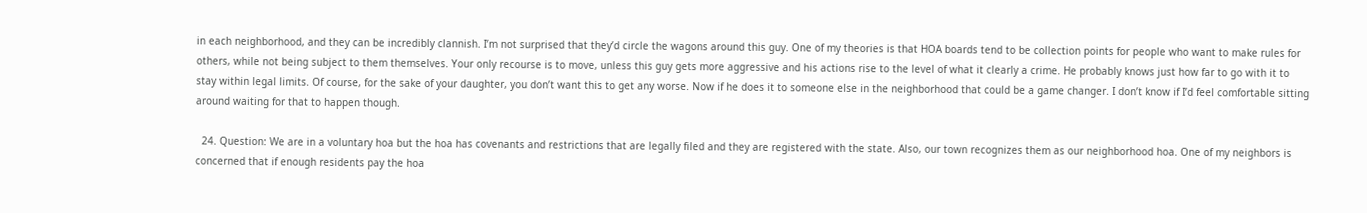in each neighborhood, and they can be incredibly clannish. I’m not surprised that they’d circle the wagons around this guy. One of my theories is that HOA boards tend to be collection points for people who want to make rules for others, while not being subject to them themselves. Your only recourse is to move, unless this guy gets more aggressive and his actions rise to the level of what it clearly a crime. He probably knows just how far to go with it to stay within legal limits. Of course, for the sake of your daughter, you don’t want this to get any worse. Now if he does it to someone else in the neighborhood that could be a game changer. I don’t know if I’d feel comfortable sitting around waiting for that to happen though.

  24. Question: We are in a voluntary hoa but the hoa has covenants and restrictions that are legally filed and they are registered with the state. Also, our town recognizes them as our neighborhood hoa. One of my neighbors is concerned that if enough residents pay the hoa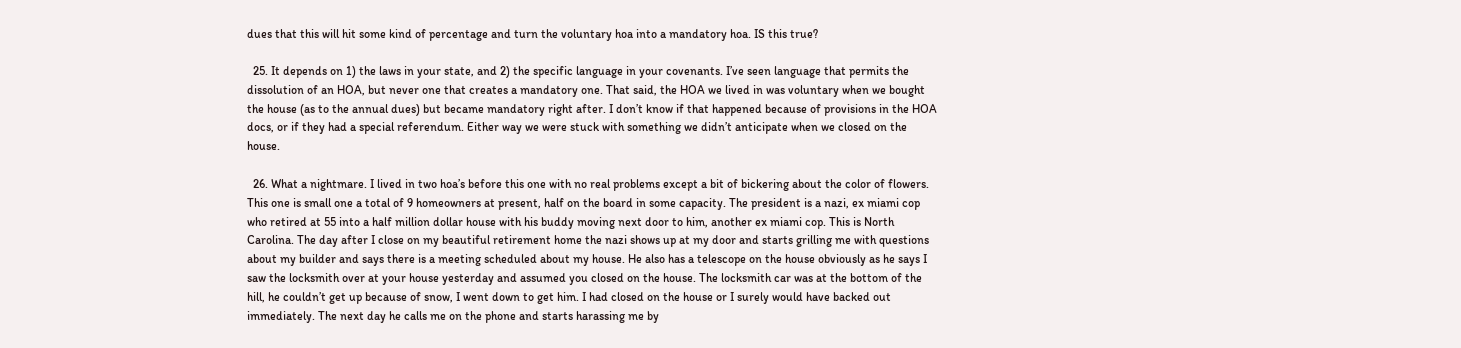dues that this will hit some kind of percentage and turn the voluntary hoa into a mandatory hoa. IS this true?

  25. It depends on 1) the laws in your state, and 2) the specific language in your covenants. I’ve seen language that permits the dissolution of an HOA, but never one that creates a mandatory one. That said, the HOA we lived in was voluntary when we bought the house (as to the annual dues) but became mandatory right after. I don’t know if that happened because of provisions in the HOA docs, or if they had a special referendum. Either way we were stuck with something we didn’t anticipate when we closed on the house.

  26. What a nightmare. I lived in two hoa’s before this one with no real problems except a bit of bickering about the color of flowers. This one is small one a total of 9 homeowners at present, half on the board in some capacity. The president is a nazi, ex miami cop who retired at 55 into a half million dollar house with his buddy moving next door to him, another ex miami cop. This is North Carolina. The day after I close on my beautiful retirement home the nazi shows up at my door and starts grilling me with questions about my builder and says there is a meeting scheduled about my house. He also has a telescope on the house obviously as he says I saw the locksmith over at your house yesterday and assumed you closed on the house. The locksmith car was at the bottom of the hill, he couldn’t get up because of snow, I went down to get him. I had closed on the house or I surely would have backed out immediately. The next day he calls me on the phone and starts harassing me by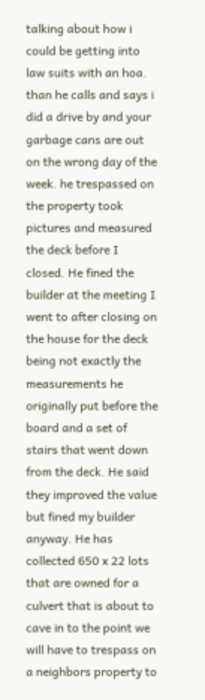talking about how i could be getting into law suits with an hoa. than he calls and says i did a drive by and your garbage cans are out on the wrong day of the week. he trespassed on the property took pictures and measured the deck before I closed. He fined the builder at the meeting I went to after closing on the house for the deck being not exactly the measurements he originally put before the board and a set of stairs that went down from the deck. He said they improved the value but fined my builder anyway. He has collected 650 x 22 lots that are owned for a culvert that is about to cave in to the point we will have to trespass on a neighbors property to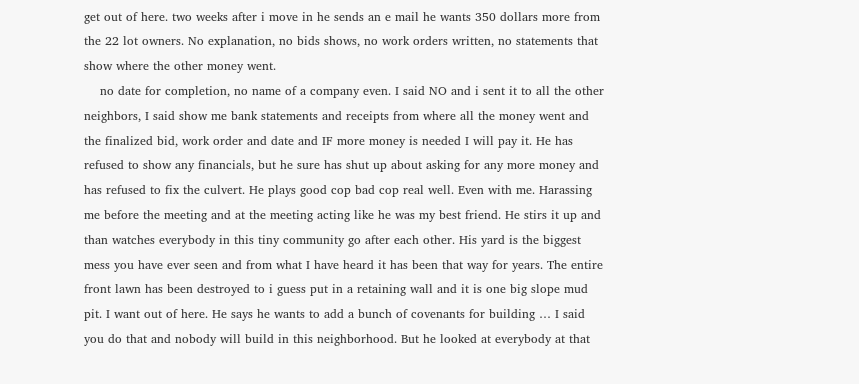get out of here. two weeks after i move in he sends an e mail he wants 350 dollars more from the 22 lot owners. No explanation, no bids shows, no work orders written, no statements that show where the other money went.
    no date for completion, no name of a company even. I said NO and i sent it to all the other neighbors, I said show me bank statements and receipts from where all the money went and the finalized bid, work order and date and IF more money is needed I will pay it. He has refused to show any financials, but he sure has shut up about asking for any more money and has refused to fix the culvert. He plays good cop bad cop real well. Even with me. Harassing me before the meeting and at the meeting acting like he was my best friend. He stirs it up and than watches everybody in this tiny community go after each other. His yard is the biggest mess you have ever seen and from what I have heard it has been that way for years. The entire front lawn has been destroyed to i guess put in a retaining wall and it is one big slope mud pit. I want out of here. He says he wants to add a bunch of covenants for building … I said you do that and nobody will build in this neighborhood. But he looked at everybody at that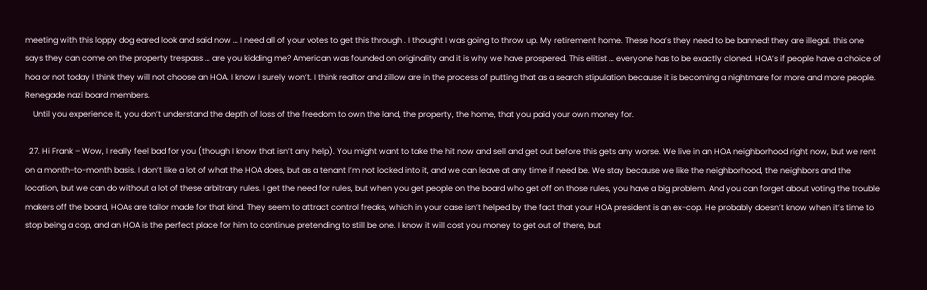meeting with this loppy dog eared look and said now … I need all of your votes to get this through . I thought I was going to throw up. My retirement home. These hoa’s they need to be banned! they are illegal. this one says they can come on the property trespass … are you kidding me? American was founded on originality and it is why we have prospered. This elitist … everyone has to be exactly cloned. HOA’s if people have a choice of hoa or not today I think they will not choose an HOA. I know I surely won’t. I think realtor and zillow are in the process of putting that as a search stipulation because it is becoming a nightmare for more and more people. Renegade nazi board members.
    Until you experience it, you don’t understand the depth of loss of the freedom to own the land, the property, the home, that you paid your own money for.

  27. Hi Frank – Wow, I really feel bad for you (though I know that isn’t any help). You might want to take the hit now and sell and get out before this gets any worse. We live in an HOA neighborhood right now, but we rent on a month-to-month basis. I don’t like a lot of what the HOA does, but as a tenant I’m not locked into it, and we can leave at any time if need be. We stay because we like the neighborhood, the neighbors and the location, but we can do without a lot of these arbitrary rules. I get the need for rules, but when you get people on the board who get off on those rules, you have a big problem. And you can forget about voting the trouble makers off the board, HOAs are tailor made for that kind. They seem to attract control freaks, which in your case isn’t helped by the fact that your HOA president is an ex-cop. He probably doesn’t know when it’s time to stop being a cop, and an HOA is the perfect place for him to continue pretending to still be one. I know it will cost you money to get out of there, but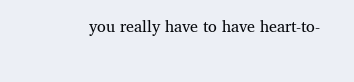you really have to have heart-to-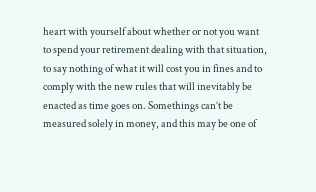heart with yourself about whether or not you want to spend your retirement dealing with that situation, to say nothing of what it will cost you in fines and to comply with the new rules that will inevitably be enacted as time goes on. Somethings can’t be measured solely in money, and this may be one of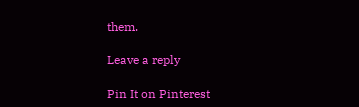them.

Leave a reply

Pin It on Pinterest